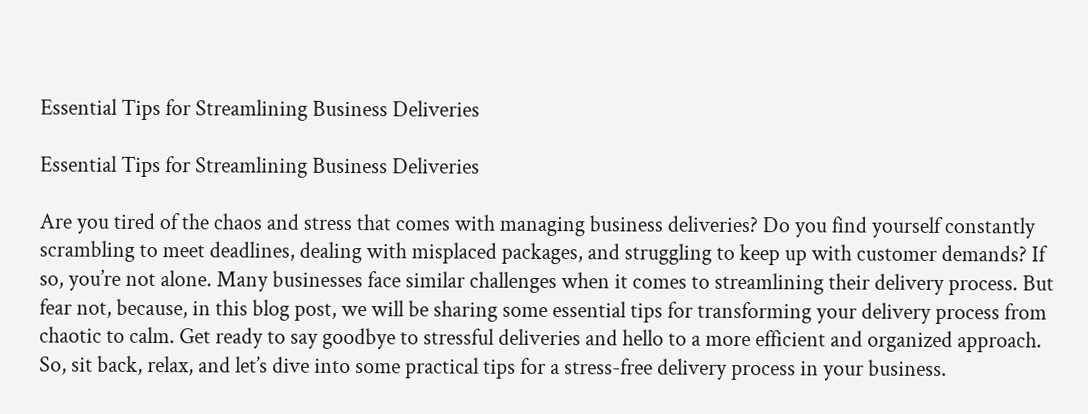Essential Tips for Streamlining Business Deliveries

Essential Tips for Streamlining Business Deliveries

Are you tired of the chaos and stress that comes with managing business deliveries? Do you find yourself constantly scrambling to meet deadlines, dealing with misplaced packages, and struggling to keep up with customer demands? If so, you’re not alone. Many businesses face similar challenges when it comes to streamlining their delivery process. But fear not, because, in this blog post, we will be sharing some essential tips for transforming your delivery process from chaotic to calm. Get ready to say goodbye to stressful deliveries and hello to a more efficient and organized approach. So, sit back, relax, and let’s dive into some practical tips for a stress-free delivery process in your business.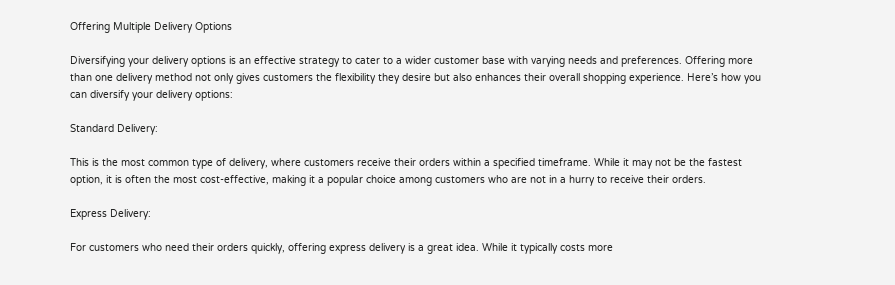Offering Multiple Delivery Options

Diversifying your delivery options is an effective strategy to cater to a wider customer base with varying needs and preferences. Offering more than one delivery method not only gives customers the flexibility they desire but also enhances their overall shopping experience. Here’s how you can diversify your delivery options:

Standard Delivery:

This is the most common type of delivery, where customers receive their orders within a specified timeframe. While it may not be the fastest option, it is often the most cost-effective, making it a popular choice among customers who are not in a hurry to receive their orders.

Express Delivery:

For customers who need their orders quickly, offering express delivery is a great idea. While it typically costs more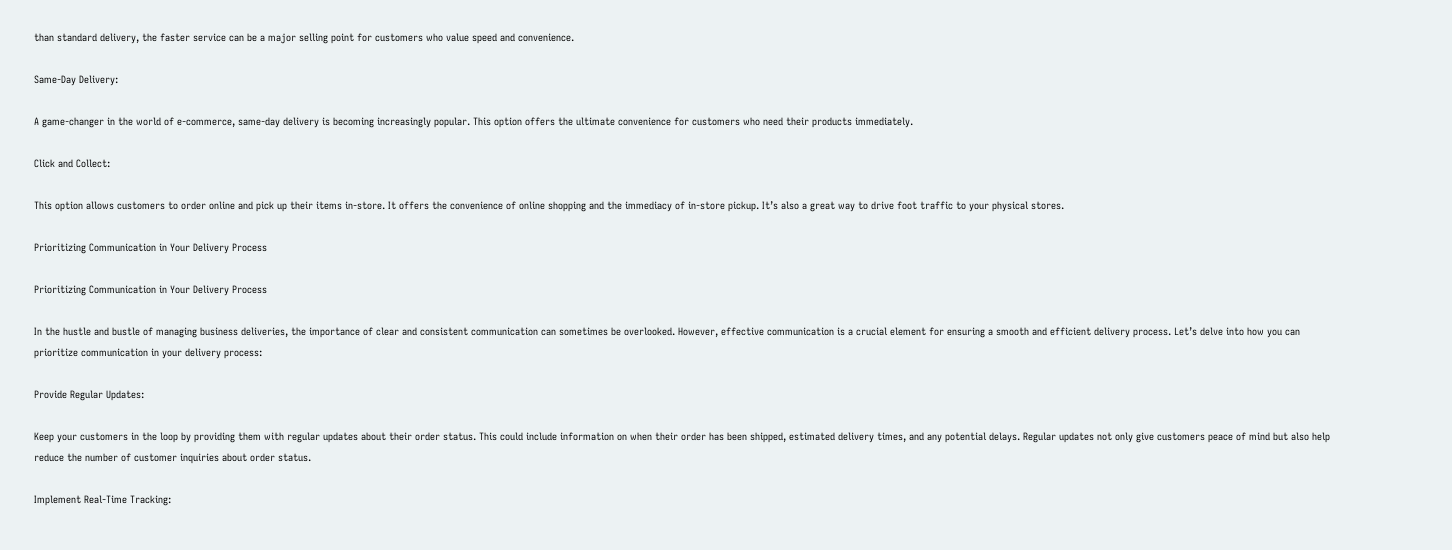than standard delivery, the faster service can be a major selling point for customers who value speed and convenience.

Same-Day Delivery:

A game-changer in the world of e-commerce, same-day delivery is becoming increasingly popular. This option offers the ultimate convenience for customers who need their products immediately.

Click and Collect:

This option allows customers to order online and pick up their items in-store. It offers the convenience of online shopping and the immediacy of in-store pickup. It’s also a great way to drive foot traffic to your physical stores.

Prioritizing Communication in Your Delivery Process

Prioritizing Communication in Your Delivery Process

In the hustle and bustle of managing business deliveries, the importance of clear and consistent communication can sometimes be overlooked. However, effective communication is a crucial element for ensuring a smooth and efficient delivery process. Let’s delve into how you can prioritize communication in your delivery process:

Provide Regular Updates:

Keep your customers in the loop by providing them with regular updates about their order status. This could include information on when their order has been shipped, estimated delivery times, and any potential delays. Regular updates not only give customers peace of mind but also help reduce the number of customer inquiries about order status.

Implement Real-Time Tracking: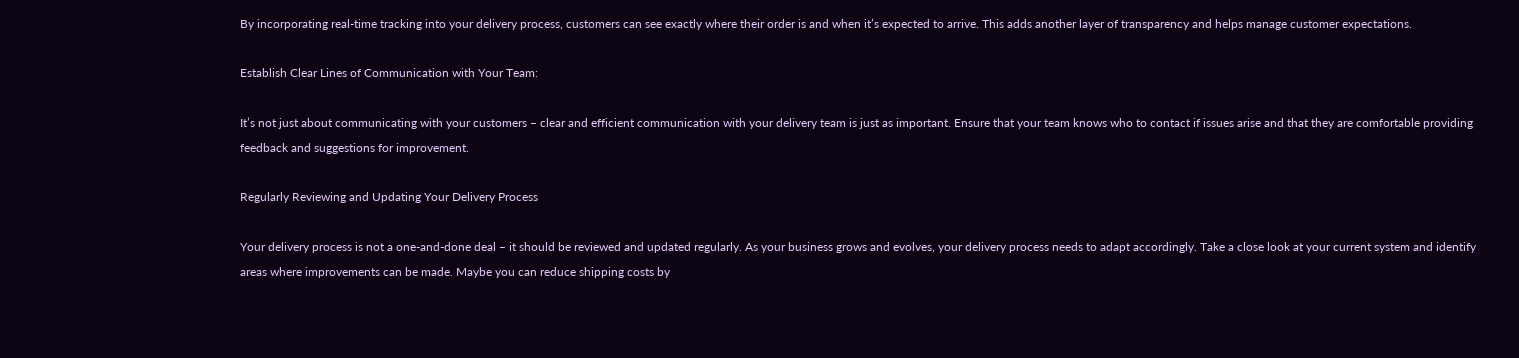By incorporating real-time tracking into your delivery process, customers can see exactly where their order is and when it’s expected to arrive. This adds another layer of transparency and helps manage customer expectations.

Establish Clear Lines of Communication with Your Team:

It’s not just about communicating with your customers – clear and efficient communication with your delivery team is just as important. Ensure that your team knows who to contact if issues arise and that they are comfortable providing feedback and suggestions for improvement.

Regularly Reviewing and Updating Your Delivery Process

Your delivery process is not a one-and-done deal – it should be reviewed and updated regularly. As your business grows and evolves, your delivery process needs to adapt accordingly. Take a close look at your current system and identify areas where improvements can be made. Maybe you can reduce shipping costs by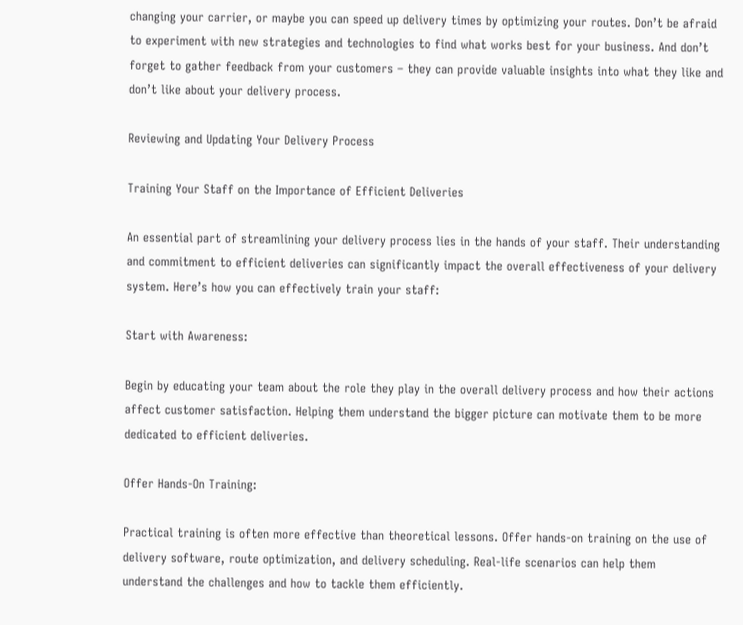changing your carrier, or maybe you can speed up delivery times by optimizing your routes. Don’t be afraid to experiment with new strategies and technologies to find what works best for your business. And don’t forget to gather feedback from your customers – they can provide valuable insights into what they like and don’t like about your delivery process.

Reviewing and Updating Your Delivery Process

Training Your Staff on the Importance of Efficient Deliveries

An essential part of streamlining your delivery process lies in the hands of your staff. Their understanding and commitment to efficient deliveries can significantly impact the overall effectiveness of your delivery system. Here’s how you can effectively train your staff:

Start with Awareness:

Begin by educating your team about the role they play in the overall delivery process and how their actions affect customer satisfaction. Helping them understand the bigger picture can motivate them to be more dedicated to efficient deliveries.

Offer Hands-On Training:

Practical training is often more effective than theoretical lessons. Offer hands-on training on the use of delivery software, route optimization, and delivery scheduling. Real-life scenarios can help them understand the challenges and how to tackle them efficiently.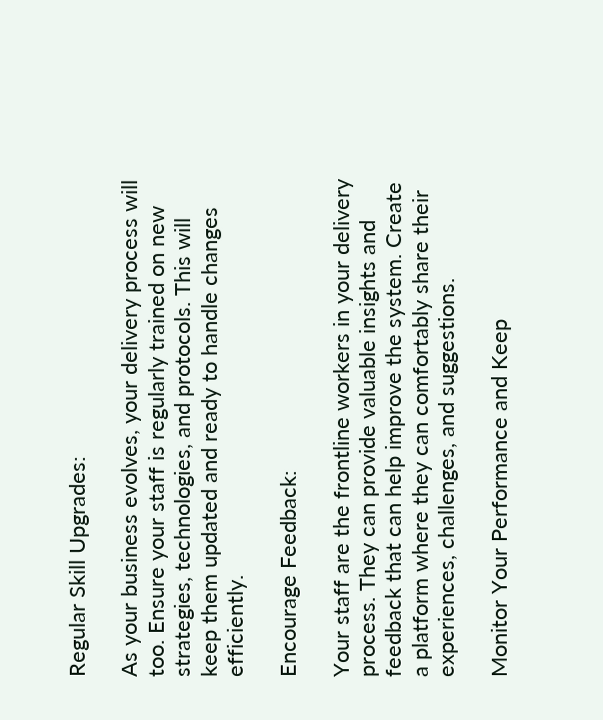Regular Skill Upgrades:

As your business evolves, your delivery process will too. Ensure your staff is regularly trained on new strategies, technologies, and protocols. This will keep them updated and ready to handle changes efficiently.

Encourage Feedback:

Your staff are the frontline workers in your delivery process. They can provide valuable insights and feedback that can help improve the system. Create a platform where they can comfortably share their experiences, challenges, and suggestions.

Monitor Your Performance and Keep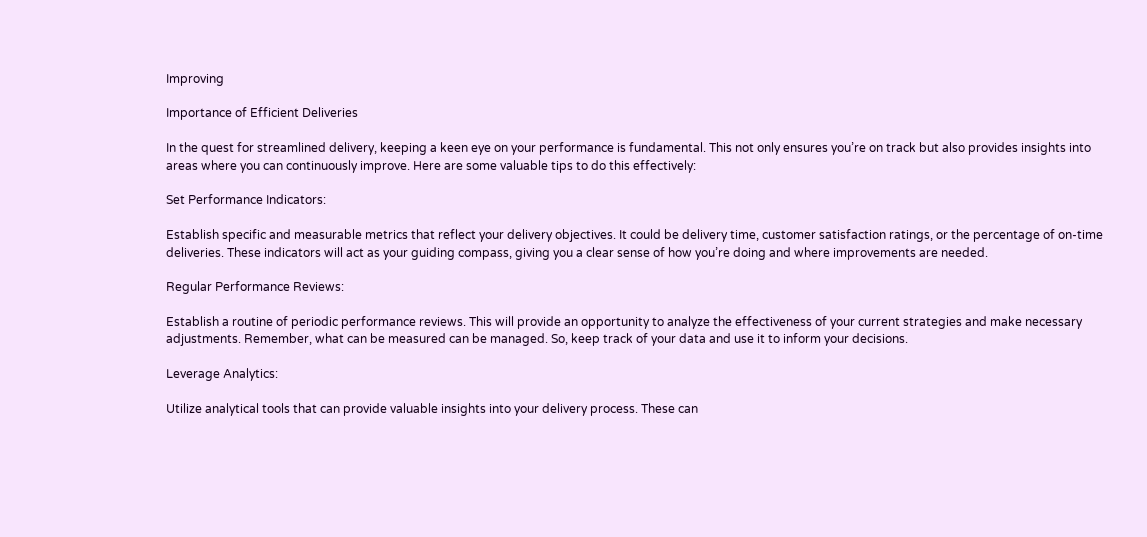Improving

Importance of Efficient Deliveries

In the quest for streamlined delivery, keeping a keen eye on your performance is fundamental. This not only ensures you’re on track but also provides insights into areas where you can continuously improve. Here are some valuable tips to do this effectively:

Set Performance Indicators:

Establish specific and measurable metrics that reflect your delivery objectives. It could be delivery time, customer satisfaction ratings, or the percentage of on-time deliveries. These indicators will act as your guiding compass, giving you a clear sense of how you’re doing and where improvements are needed.

Regular Performance Reviews:

Establish a routine of periodic performance reviews. This will provide an opportunity to analyze the effectiveness of your current strategies and make necessary adjustments. Remember, what can be measured can be managed. So, keep track of your data and use it to inform your decisions.

Leverage Analytics:

Utilize analytical tools that can provide valuable insights into your delivery process. These can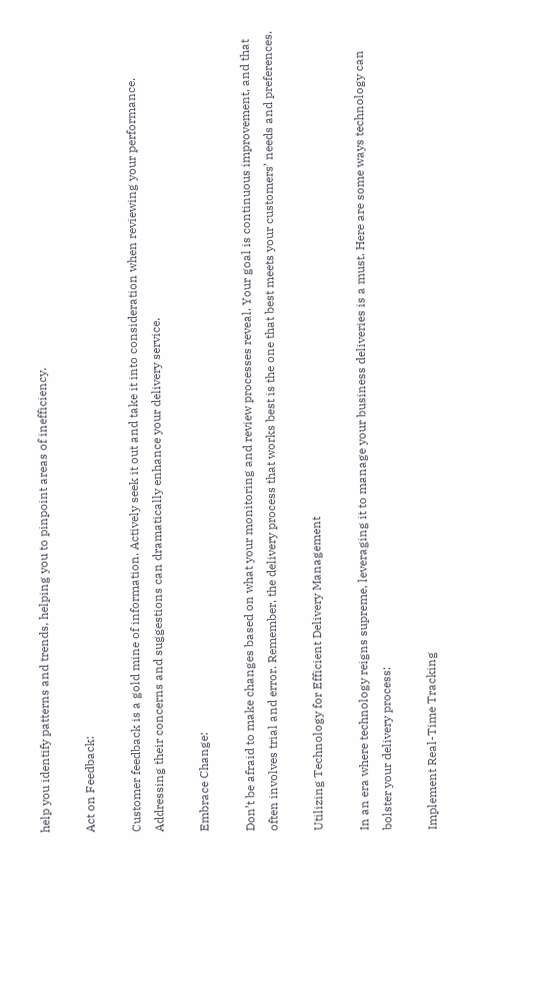help you identify patterns and trends, helping you to pinpoint areas of inefficiency.

Act on Feedback:

Customer feedback is a gold mine of information. Actively seek it out and take it into consideration when reviewing your performance. Addressing their concerns and suggestions can dramatically enhance your delivery service.

Embrace Change:

Don’t be afraid to make changes based on what your monitoring and review processes reveal. Your goal is continuous improvement, and that often involves trial and error. Remember, the delivery process that works best is the one that best meets your customers’ needs and preferences.

Utilizing Technology for Efficient Delivery Management

In an era where technology reigns supreme, leveraging it to manage your business deliveries is a must. Here are some ways technology can bolster your delivery process:

Implement Real-Time Tracking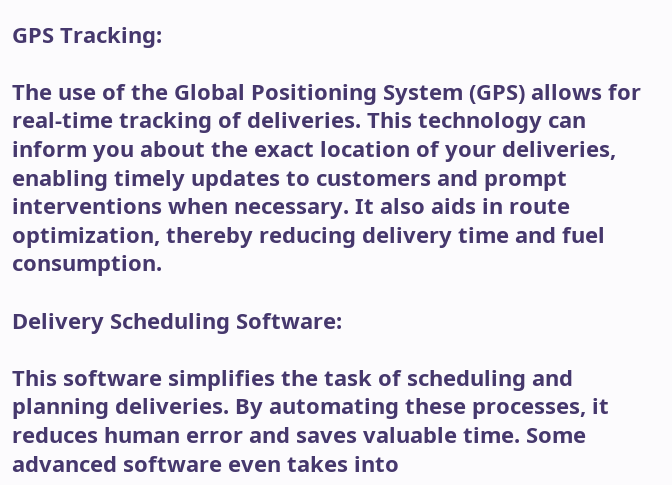GPS Tracking:

The use of the Global Positioning System (GPS) allows for real-time tracking of deliveries. This technology can inform you about the exact location of your deliveries, enabling timely updates to customers and prompt interventions when necessary. It also aids in route optimization, thereby reducing delivery time and fuel consumption.

Delivery Scheduling Software:

This software simplifies the task of scheduling and planning deliveries. By automating these processes, it reduces human error and saves valuable time. Some advanced software even takes into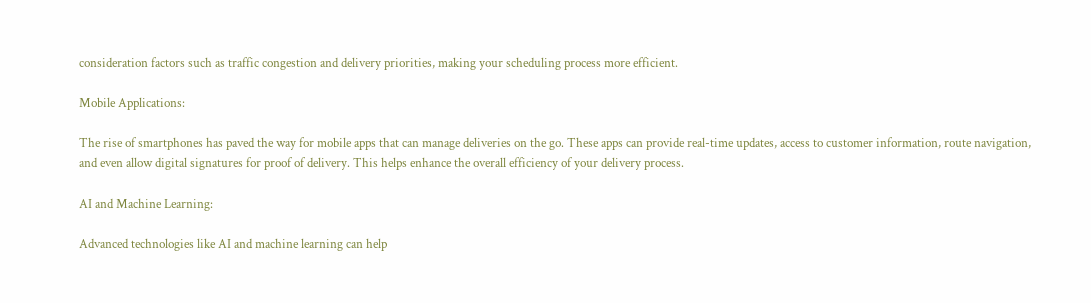consideration factors such as traffic congestion and delivery priorities, making your scheduling process more efficient.

Mobile Applications:

The rise of smartphones has paved the way for mobile apps that can manage deliveries on the go. These apps can provide real-time updates, access to customer information, route navigation, and even allow digital signatures for proof of delivery. This helps enhance the overall efficiency of your delivery process.

AI and Machine Learning:

Advanced technologies like AI and machine learning can help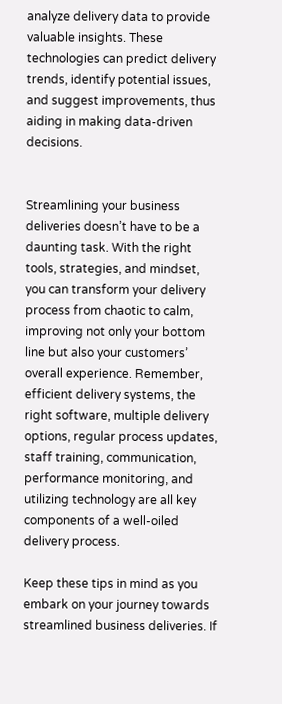analyze delivery data to provide valuable insights. These technologies can predict delivery trends, identify potential issues, and suggest improvements, thus aiding in making data-driven decisions.


Streamlining your business deliveries doesn’t have to be a daunting task. With the right tools, strategies, and mindset, you can transform your delivery process from chaotic to calm, improving not only your bottom line but also your customers’ overall experience. Remember, efficient delivery systems, the right software, multiple delivery options, regular process updates, staff training, communication, performance monitoring, and utilizing technology are all key components of a well-oiled delivery process.

Keep these tips in mind as you embark on your journey towards streamlined business deliveries. If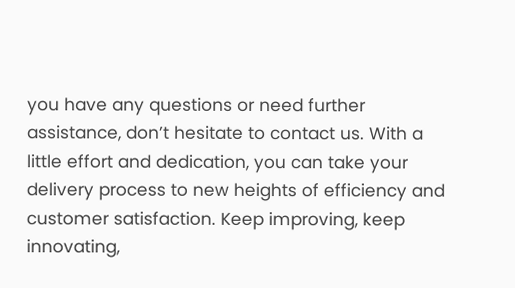you have any questions or need further assistance, don’t hesitate to contact us. With a little effort and dedication, you can take your delivery process to new heights of efficiency and customer satisfaction. Keep improving, keep innovating,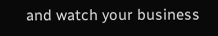and watch your business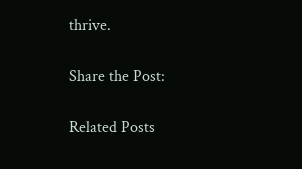thrive.

Share the Post:

Related Posts